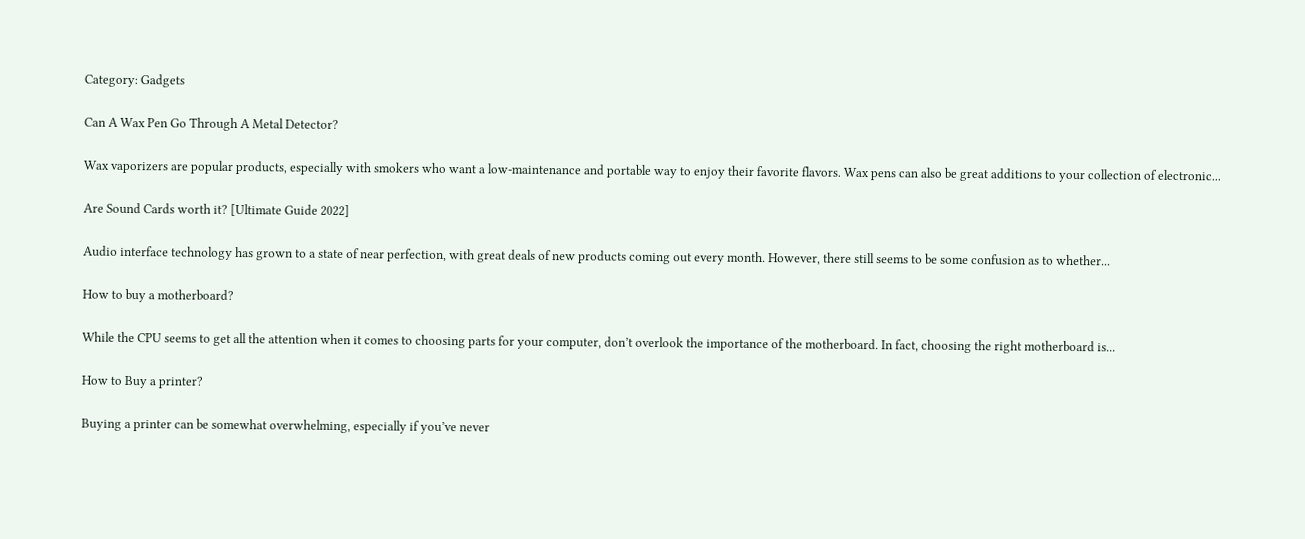Category: Gadgets

Can A Wax Pen Go Through A Metal Detector?

Wax vaporizers are popular products, especially with smokers who want a low-maintenance and portable way to enjoy their favorite flavors. Wax pens can also be great additions to your collection of electronic...

Are Sound Cards worth it? [Ultimate Guide 2022]

Audio interface technology has grown to a state of near perfection, with great deals of new products coming out every month. However, there still seems to be some confusion as to whether...

How to buy a motherboard?

While the CPU seems to get all the attention when it comes to choosing parts for your computer, don’t overlook the importance of the motherboard. In fact, choosing the right motherboard is...

How to Buy a printer?

Buying a printer can be somewhat overwhelming, especially if you’ve never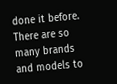done it before. There are so many brands and models to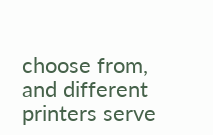choose from, and different printers serve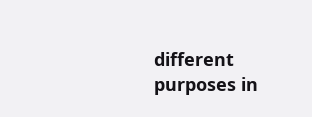different purposes in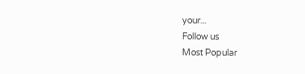your...
Follow us
Most Popular